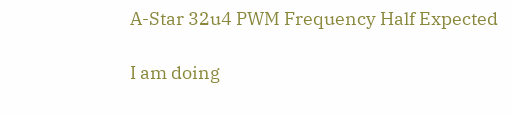A-Star 32u4 PWM Frequency Half Expected

I am doing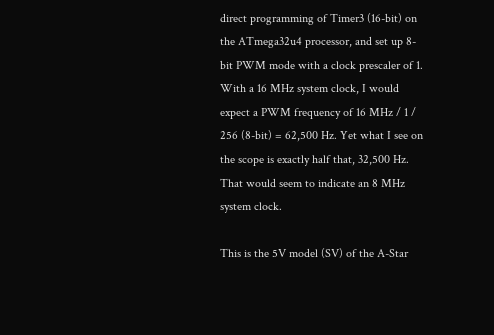direct programming of Timer3 (16-bit) on the ATmega32u4 processor, and set up 8-bit PWM mode with a clock prescaler of 1. With a 16 MHz system clock, I would expect a PWM frequency of 16 MHz / 1 / 256 (8-bit) = 62,500 Hz. Yet what I see on the scope is exactly half that, 32,500 Hz. That would seem to indicate an 8 MHz system clock.

This is the 5V model (SV) of the A-Star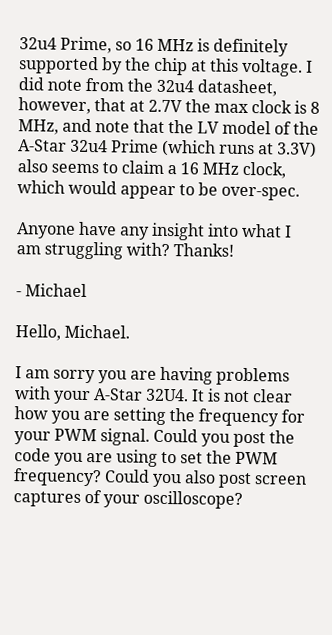32u4 Prime, so 16 MHz is definitely supported by the chip at this voltage. I did note from the 32u4 datasheet, however, that at 2.7V the max clock is 8 MHz, and note that the LV model of the A-Star 32u4 Prime (which runs at 3.3V) also seems to claim a 16 MHz clock, which would appear to be over-spec.

Anyone have any insight into what I am struggling with? Thanks!

- Michael

Hello, Michael.

I am sorry you are having problems with your A-Star 32U4. It is not clear how you are setting the frequency for your PWM signal. Could you post the code you are using to set the PWM frequency? Could you also post screen captures of your oscilloscope?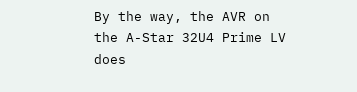By the way, the AVR on the A-Star 32U4 Prime LV does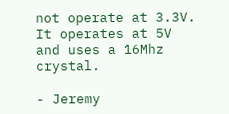not operate at 3.3V. It operates at 5V and uses a 16Mhz crystal.

- Jeremy